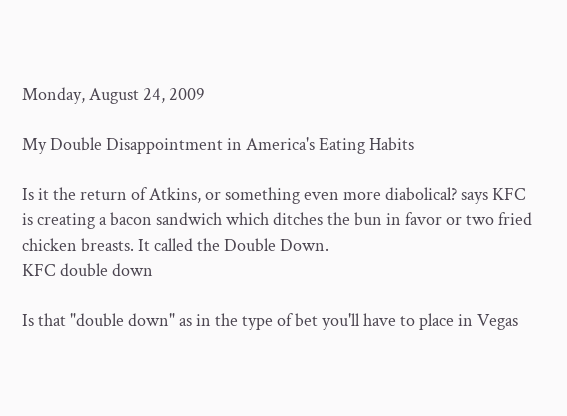Monday, August 24, 2009

My Double Disappointment in America's Eating Habits

Is it the return of Atkins, or something even more diabolical? says KFC is creating a bacon sandwich which ditches the bun in favor or two fried chicken breasts. It called the Double Down.
KFC double down

Is that "double down" as in the type of bet you'll have to place in Vegas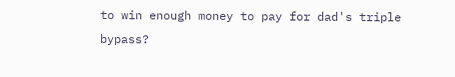to win enough money to pay for dad's triple bypass?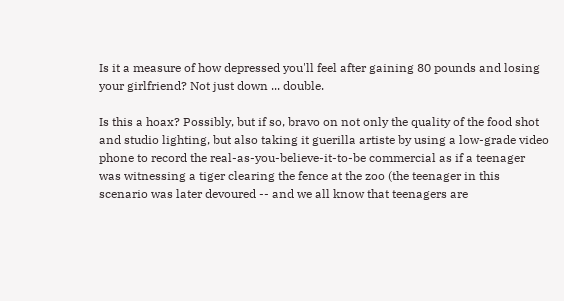Is it a measure of how depressed you'll feel after gaining 80 pounds and losing your girlfriend? Not just down ... double.

Is this a hoax? Possibly, but if so, bravo on not only the quality of the food shot and studio lighting, but also taking it guerilla artiste by using a low-grade video phone to record the real-as-you-believe-it-to-be commercial as if a teenager was witnessing a tiger clearing the fence at the zoo (the teenager in this scenario was later devoured -- and we all know that teenagers are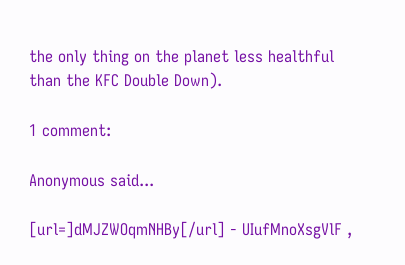the only thing on the planet less healthful than the KFC Double Down).

1 comment:

Anonymous said...

[url=]dMJZWOqmNHBy[/url] - UIufMnoXsgVlF ,